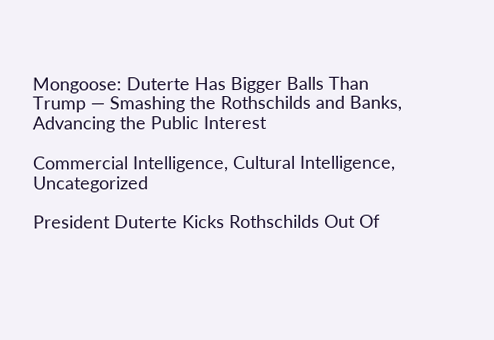Mongoose: Duterte Has Bigger Balls Than Trump — Smashing the Rothschilds and Banks, Advancing the Public Interest

Commercial Intelligence, Cultural Intelligence, Uncategorized

President Duterte Kicks Rothschilds Out Of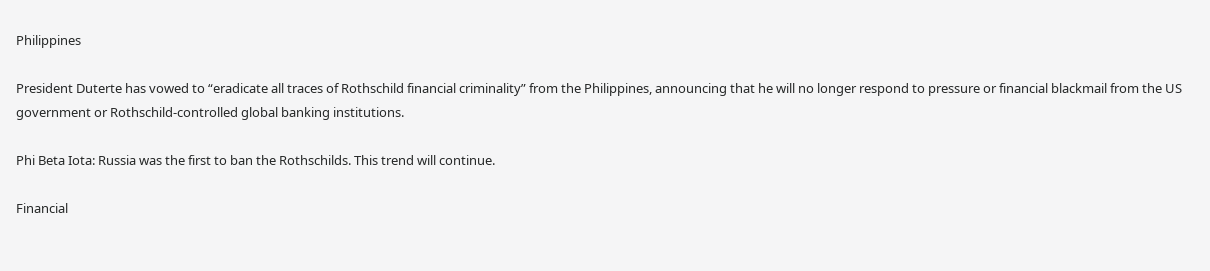Philippines

President Duterte has vowed to “eradicate all traces of Rothschild financial criminality” from the Philippines, announcing that he will no longer respond to pressure or financial blackmail from the US government or Rothschild-controlled global banking institutions.

Phi Beta Iota: Russia was the first to ban the Rothschilds. This trend will continue.

Financial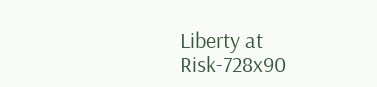Liberty at Risk-728x90